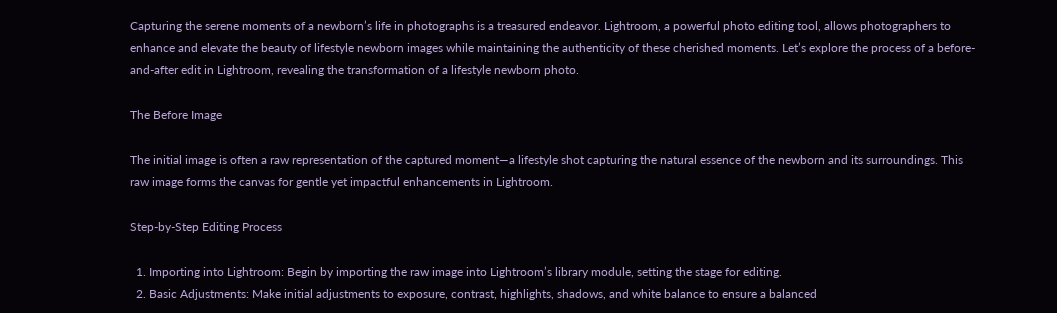Capturing the serene moments of a newborn’s life in photographs is a treasured endeavor. Lightroom, a powerful photo editing tool, allows photographers to enhance and elevate the beauty of lifestyle newborn images while maintaining the authenticity of these cherished moments. Let’s explore the process of a before-and-after edit in Lightroom, revealing the transformation of a lifestyle newborn photo.

The Before Image

The initial image is often a raw representation of the captured moment—a lifestyle shot capturing the natural essence of the newborn and its surroundings. This raw image forms the canvas for gentle yet impactful enhancements in Lightroom.

Step-by-Step Editing Process

  1. Importing into Lightroom: Begin by importing the raw image into Lightroom’s library module, setting the stage for editing.
  2. Basic Adjustments: Make initial adjustments to exposure, contrast, highlights, shadows, and white balance to ensure a balanced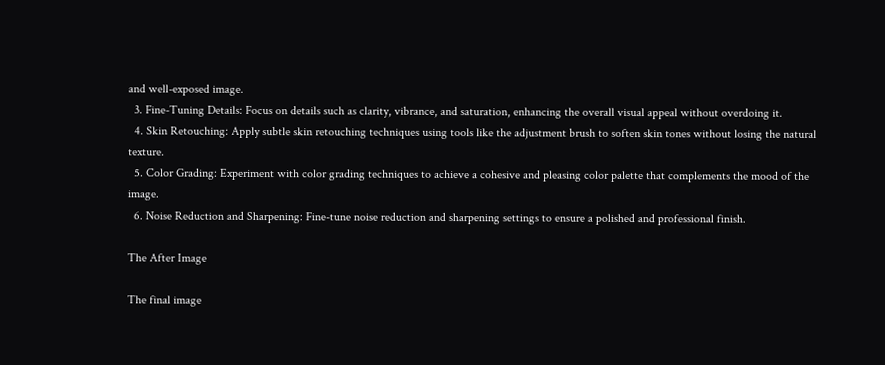and well-exposed image.
  3. Fine-Tuning Details: Focus on details such as clarity, vibrance, and saturation, enhancing the overall visual appeal without overdoing it.
  4. Skin Retouching: Apply subtle skin retouching techniques using tools like the adjustment brush to soften skin tones without losing the natural texture.
  5. Color Grading: Experiment with color grading techniques to achieve a cohesive and pleasing color palette that complements the mood of the image.
  6. Noise Reduction and Sharpening: Fine-tune noise reduction and sharpening settings to ensure a polished and professional finish.

The After Image

The final image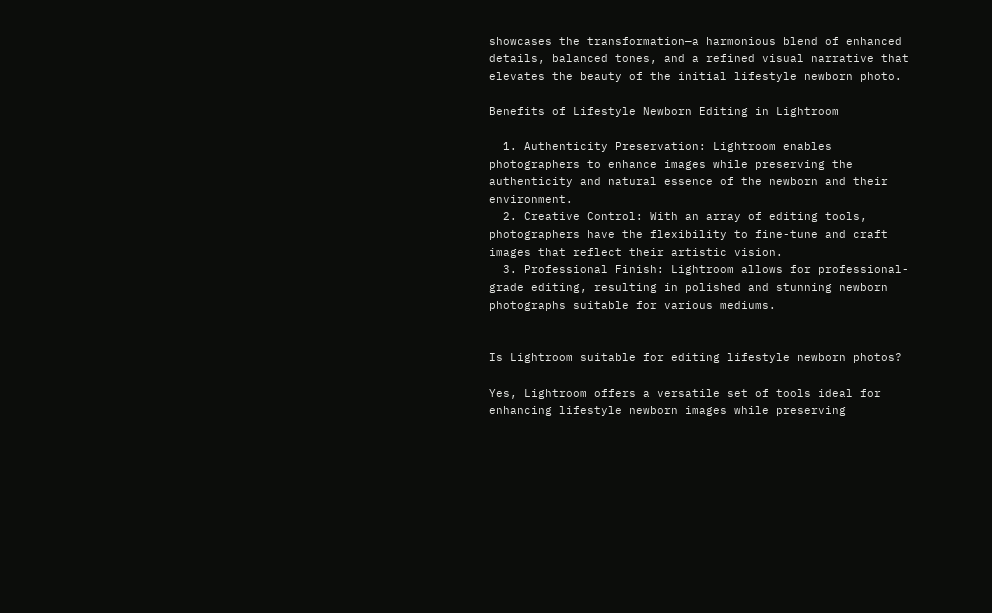showcases the transformation—a harmonious blend of enhanced details, balanced tones, and a refined visual narrative that elevates the beauty of the initial lifestyle newborn photo.

Benefits of Lifestyle Newborn Editing in Lightroom

  1. Authenticity Preservation: Lightroom enables photographers to enhance images while preserving the authenticity and natural essence of the newborn and their environment.
  2. Creative Control: With an array of editing tools, photographers have the flexibility to fine-tune and craft images that reflect their artistic vision.
  3. Professional Finish: Lightroom allows for professional-grade editing, resulting in polished and stunning newborn photographs suitable for various mediums.


Is Lightroom suitable for editing lifestyle newborn photos?

Yes, Lightroom offers a versatile set of tools ideal for enhancing lifestyle newborn images while preserving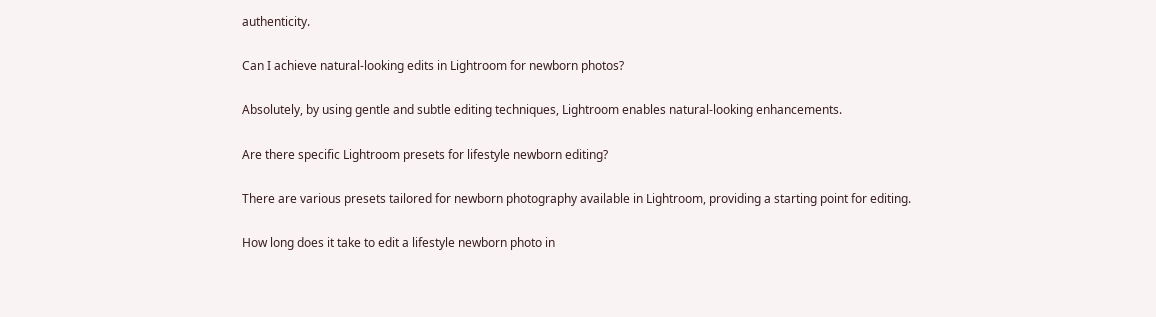authenticity.

Can I achieve natural-looking edits in Lightroom for newborn photos?

Absolutely, by using gentle and subtle editing techniques, Lightroom enables natural-looking enhancements.

Are there specific Lightroom presets for lifestyle newborn editing?

There are various presets tailored for newborn photography available in Lightroom, providing a starting point for editing.

How long does it take to edit a lifestyle newborn photo in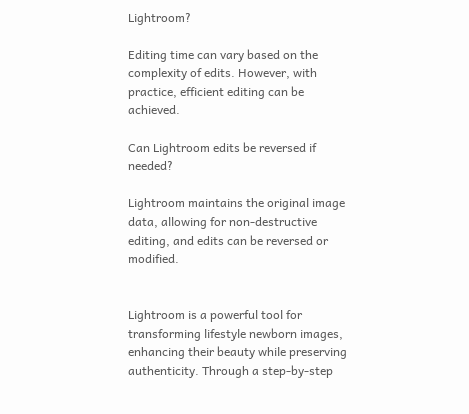Lightroom?

Editing time can vary based on the complexity of edits. However, with practice, efficient editing can be achieved.

Can Lightroom edits be reversed if needed?

Lightroom maintains the original image data, allowing for non-destructive editing, and edits can be reversed or modified.


Lightroom is a powerful tool for transforming lifestyle newborn images, enhancing their beauty while preserving authenticity. Through a step-by-step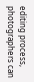editing process, photographers can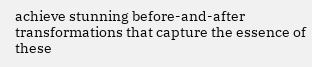achieve stunning before-and-after transformations that capture the essence of these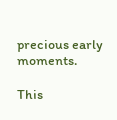precious early moments.

This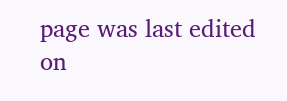page was last edited on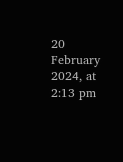20 February 2024, at 2:13 pm